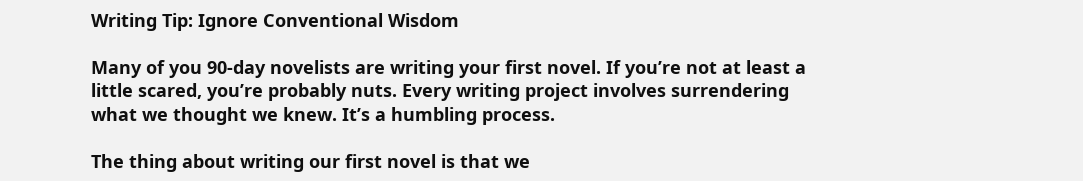Writing Tip: Ignore Conventional Wisdom

Many of you 90-day novelists are writing your first novel. If you’re not at least a little scared, you’re probably nuts. Every writing project involves surrendering what we thought we knew. It’s a humbling process.

The thing about writing our first novel is that we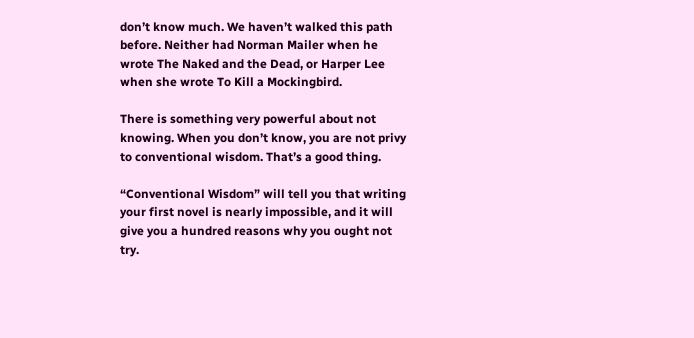don’t know much. We haven’t walked this path before. Neither had Norman Mailer when he wrote The Naked and the Dead, or Harper Lee when she wrote To Kill a Mockingbird.

There is something very powerful about not knowing. When you don’t know, you are not privy to conventional wisdom. That’s a good thing.

“Conventional Wisdom” will tell you that writing your first novel is nearly impossible, and it will give you a hundred reasons why you ought not try.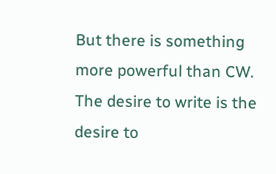But there is something more powerful than CW. The desire to write is the desire to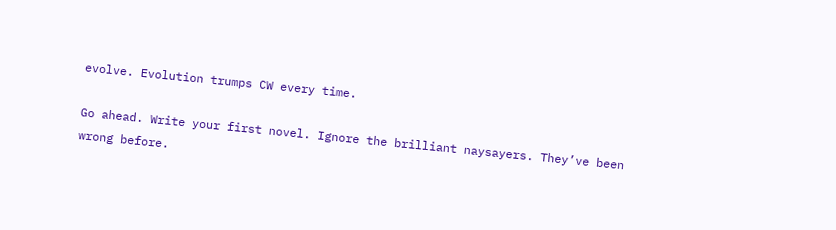evolve. Evolution trumps CW every time.

Go ahead. Write your first novel. Ignore the brilliant naysayers. They’ve been wrong before.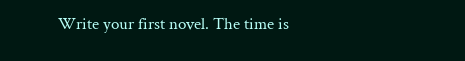Write your first novel. The time is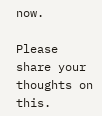now.

Please share your thoughts on this.